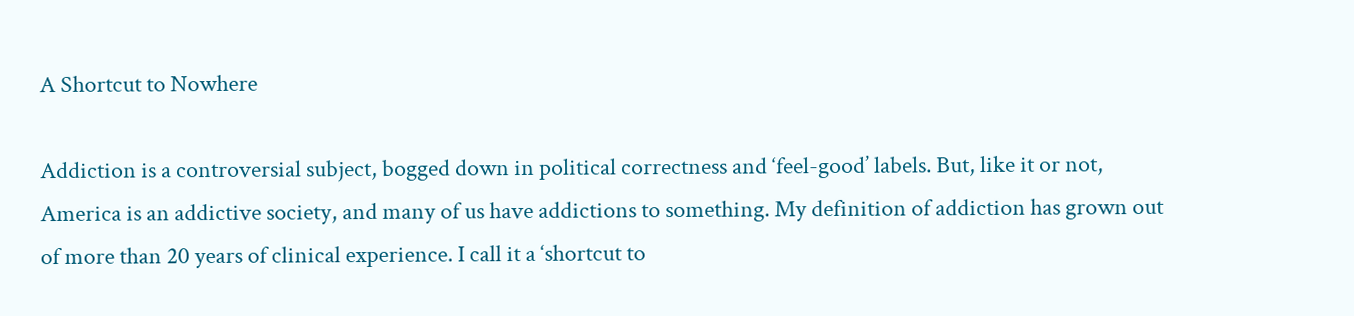A Shortcut to Nowhere

Addiction is a controversial subject, bogged down in political correctness and ‘feel-good’ labels. But, like it or not, America is an addictive society, and many of us have addictions to something. My definition of addiction has grown out of more than 20 years of clinical experience. I call it a ‘shortcut to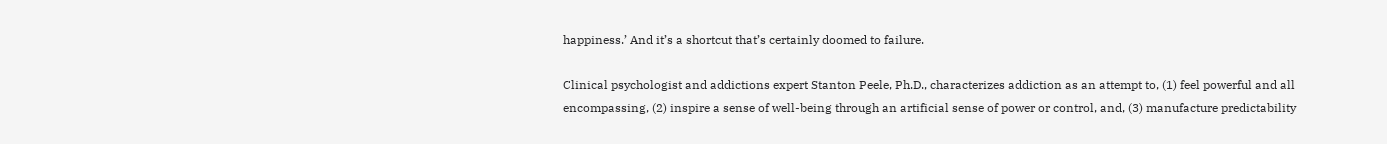happiness.’ And it’s a shortcut that’s certainly doomed to failure.

Clinical psychologist and addictions expert Stanton Peele, Ph.D., characterizes addiction as an attempt to, (1) feel powerful and all encompassing, (2) inspire a sense of well-being through an artificial sense of power or control, and, (3) manufacture predictability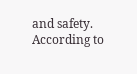and safety. According to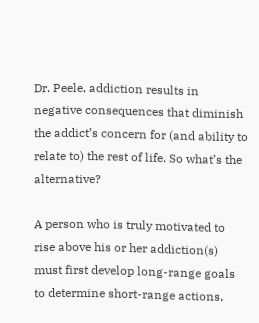Dr. Peele, addiction results in negative consequences that diminish the addict’s concern for (and ability to relate to) the rest of life. So what’s the alternative?

A person who is truly motivated to rise above his or her addiction(s) must first develop long-range goals to determine short-range actions,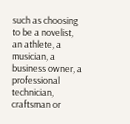such as choosing to be a novelist, an athlete, a musician, a business owner, a professional technician, craftsman or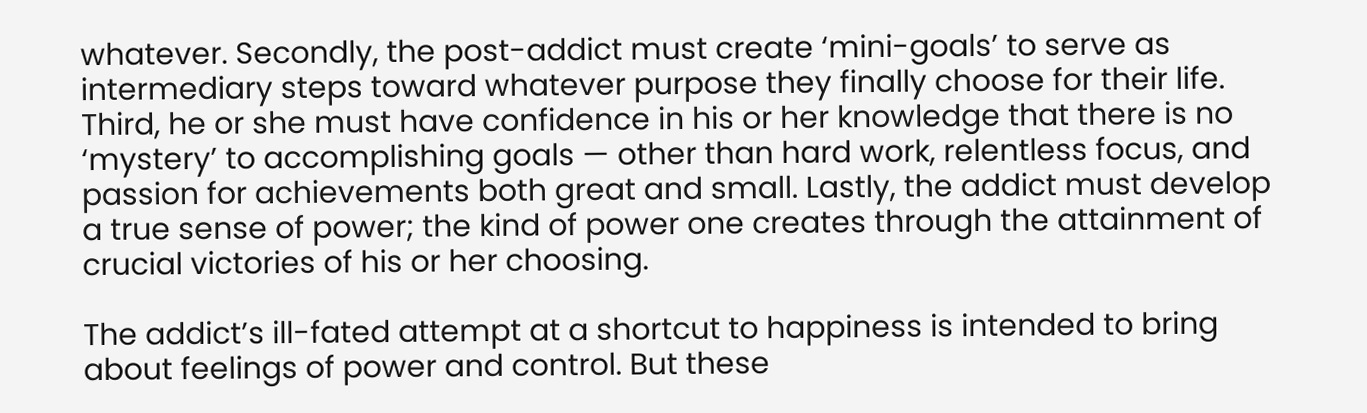whatever. Secondly, the post-addict must create ‘mini-goals’ to serve as intermediary steps toward whatever purpose they finally choose for their life. Third, he or she must have confidence in his or her knowledge that there is no ‘mystery’ to accomplishing goals — other than hard work, relentless focus, and passion for achievements both great and small. Lastly, the addict must develop a true sense of power; the kind of power one creates through the attainment of crucial victories of his or her choosing.

The addict’s ill-fated attempt at a shortcut to happiness is intended to bring about feelings of power and control. But these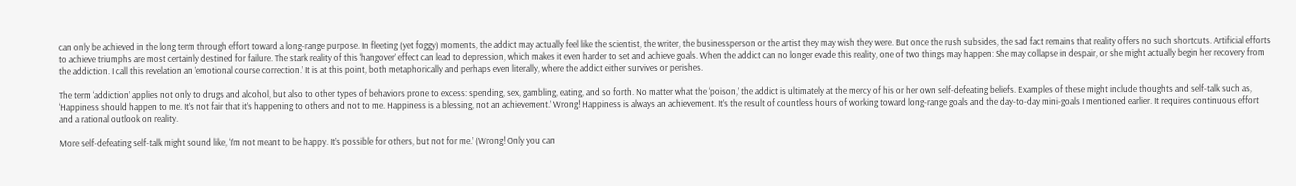can only be achieved in the long term through effort toward a long-range purpose. In fleeting (yet foggy) moments, the addict may actually feel like the scientist, the writer, the businessperson or the artist they may wish they were. But once the rush subsides, the sad fact remains that reality offers no such shortcuts. Artificial efforts to achieve triumphs are most certainly destined for failure. The stark reality of this ‘hangover’ effect can lead to depression, which makes it even harder to set and achieve goals. When the addict can no longer evade this reality, one of two things may happen: She may collapse in despair, or she might actually begin her recovery from the addiction. I call this revelation an ’emotional course correction.’ It is at this point, both metaphorically and perhaps even literally, where the addict either survives or perishes.

The term ‘addiction’ applies not only to drugs and alcohol, but also to other types of behaviors prone to excess: spending, sex, gambling, eating, and so forth. No matter what the ‘poison,’ the addict is ultimately at the mercy of his or her own self-defeating beliefs. Examples of these might include thoughts and self-talk such as, ‘Happiness should happen to me. It’s not fair that it’s happening to others and not to me. Happiness is a blessing, not an achievement.’ Wrong! Happiness is always an achievement. It’s the result of countless hours of working toward long-range goals and the day-to-day mini-goals I mentioned earlier. It requires continuous effort and a rational outlook on reality.

More self-defeating self-talk might sound like, ‘I’m not meant to be happy. It’s possible for others, but not for me.’ (Wrong! Only you can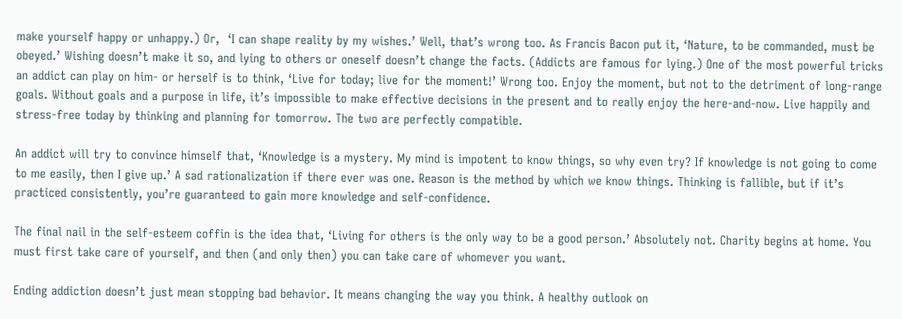make yourself happy or unhappy.) Or,  ‘I can shape reality by my wishes.’ Well, that’s wrong too. As Francis Bacon put it, ‘Nature, to be commanded, must be obeyed.’ Wishing doesn’t make it so, and lying to others or oneself doesn’t change the facts. (Addicts are famous for lying.) One of the most powerful tricks an addict can play on him- or herself is to think, ‘Live for today; live for the moment!’ Wrong too. Enjoy the moment, but not to the detriment of long-range goals. Without goals and a purpose in life, it’s impossible to make effective decisions in the present and to really enjoy the here-and-now. Live happily and stress-free today by thinking and planning for tomorrow. The two are perfectly compatible.

An addict will try to convince himself that, ‘Knowledge is a mystery. My mind is impotent to know things, so why even try? If knowledge is not going to come to me easily, then I give up.’ A sad rationalization if there ever was one. Reason is the method by which we know things. Thinking is fallible, but if it’s practiced consistently, you’re guaranteed to gain more knowledge and self-confidence.

The final nail in the self-esteem coffin is the idea that, ‘Living for others is the only way to be a good person.’ Absolutely not. Charity begins at home. You must first take care of yourself, and then (and only then) you can take care of whomever you want.

Ending addiction doesn’t just mean stopping bad behavior. It means changing the way you think. A healthy outlook on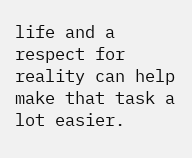life and a respect for reality can help make that task a lot easier.